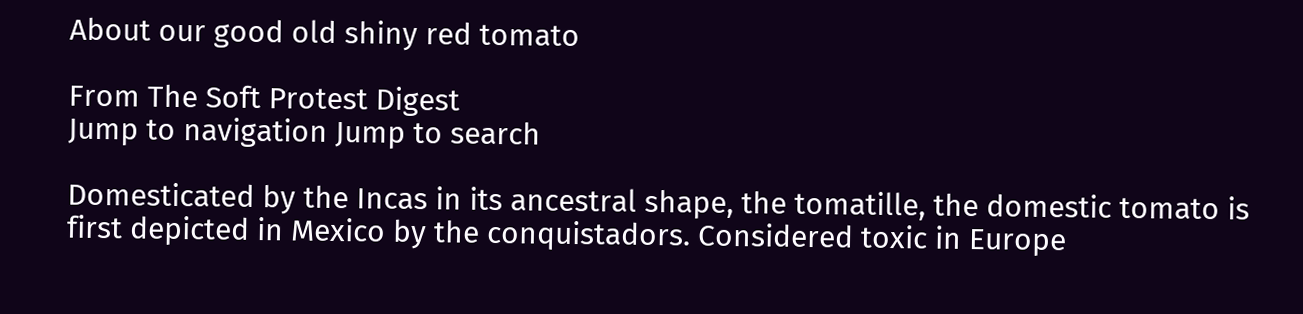About our good old shiny red tomato

From The Soft Protest Digest
Jump to navigation Jump to search

Domesticated by the Incas in its ancestral shape, the tomatille, the domestic tomato is first depicted in Mexico by the conquistadors. Considered toxic in Europe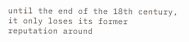until the end of the 18th century, it only loses its former reputation around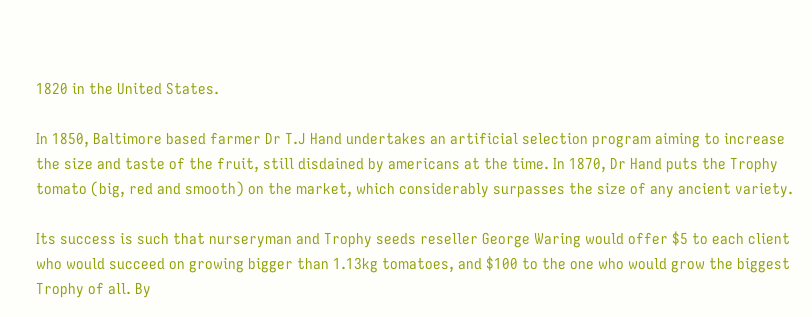1820 in the United States.

In 1850, Baltimore based farmer Dr T.J Hand undertakes an artificial selection program aiming to increase the size and taste of the fruit, still disdained by americans at the time. In 1870, Dr Hand puts the Trophy tomato (big, red and smooth) on the market, which considerably surpasses the size of any ancient variety.

Its success is such that nurseryman and Trophy seeds reseller George Waring would offer $5 to each client who would succeed on growing bigger than 1.13kg tomatoes, and $100 to the one who would grow the biggest Trophy of all. By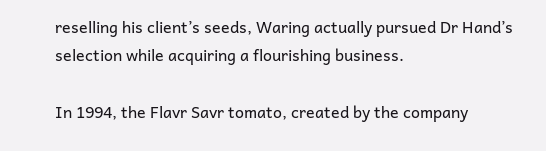reselling his client’s seeds, Waring actually pursued Dr Hand’s selection while acquiring a flourishing business.

In 1994, the Flavr Savr tomato, created by the company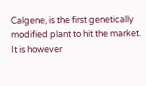Calgene, is the first genetically modified plant to hit the market. It is however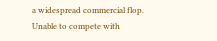a widespread commercial flop. Unable to compete with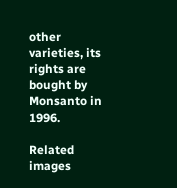other varieties, its rights are bought by Monsanto in 1996.

Related images